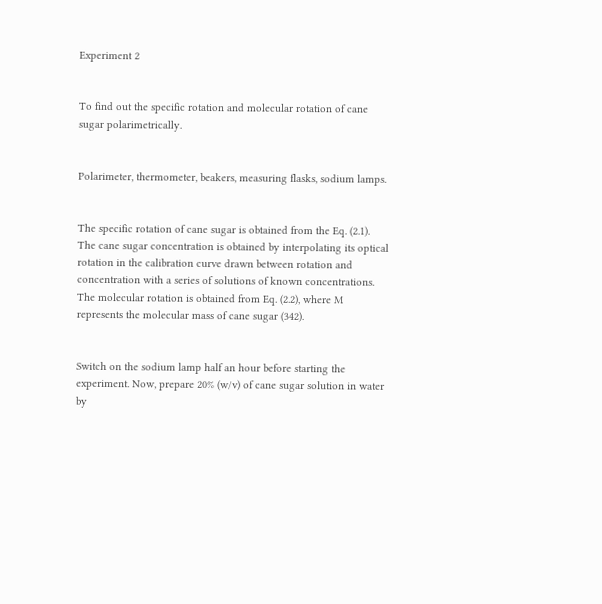Experiment 2


To find out the specific rotation and molecular rotation of cane sugar polarimetrically.


Polarimeter, thermometer, beakers, measuring flasks, sodium lamps.


The specific rotation of cane sugar is obtained from the Eq. (2.1). The cane sugar concentration is obtained by interpolating its optical rotation in the calibration curve drawn between rotation and concentration with a series of solutions of known concentrations. The molecular rotation is obtained from Eq. (2.2), where M represents the molecular mass of cane sugar (342).


Switch on the sodium lamp half an hour before starting the experiment. Now, prepare 20% (w/v) of cane sugar solution in water by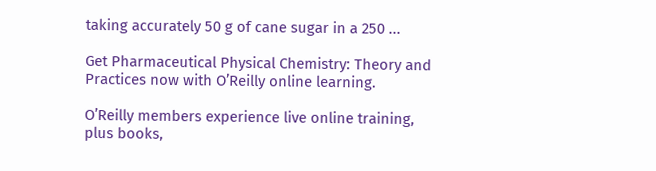taking accurately 50 g of cane sugar in a 250 ...

Get Pharmaceutical Physical Chemistry: Theory and Practices now with O’Reilly online learning.

O’Reilly members experience live online training, plus books,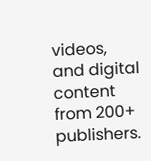videos, and digital content from 200+ publishers.